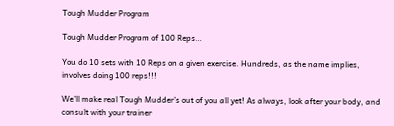Tough Mudder Program

Tough Mudder Program of 100 Reps…

You do 10 sets with 10 Reps on a given exercise. Hundreds, as the name implies, involves doing 100 reps!!!

We’ll make real Tough Mudder’s out of you all yet! As always, look after your body, and consult with your trainer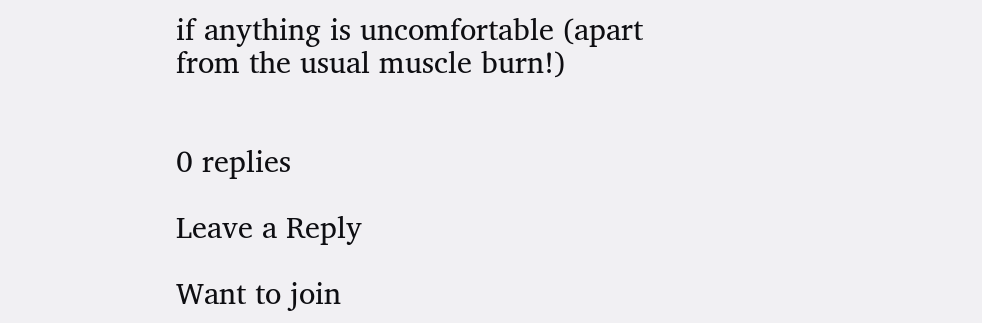if anything is uncomfortable (apart from the usual muscle burn!)


0 replies

Leave a Reply

Want to join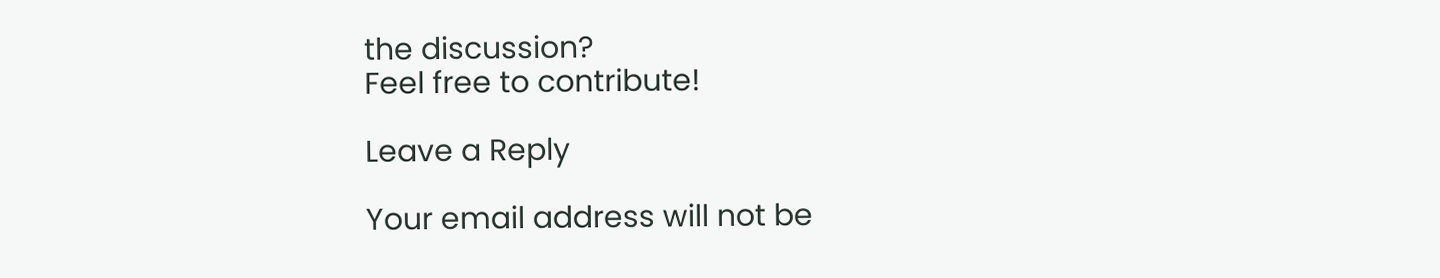the discussion?
Feel free to contribute!

Leave a Reply

Your email address will not be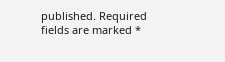published. Required fields are marked *